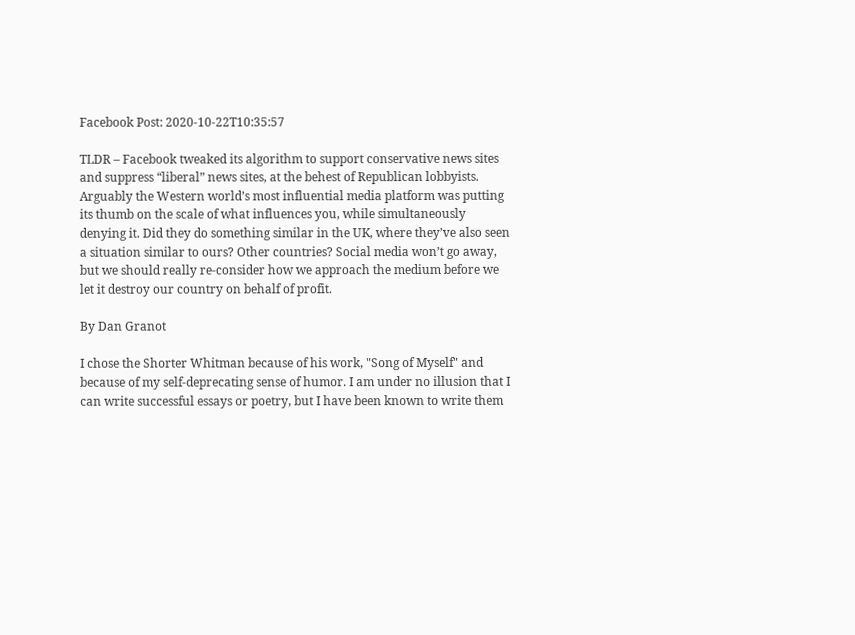Facebook Post: 2020-10-22T10:35:57

TLDR – Facebook tweaked its algorithm to support conservative news sites and suppress “liberal” news sites, at the behest of Republican lobbyists. Arguably the Western world’s most influential media platform was putting its thumb on the scale of what influences you, while simultaneously denying it. Did they do something similar in the UK, where they’ve also seen a situation similar to ours? Other countries? Social media won’t go away, but we should really re-consider how we approach the medium before we let it destroy our country on behalf of profit.

By Dan Granot

I chose the Shorter Whitman because of his work, "Song of Myself" and because of my self-deprecating sense of humor. I am under no illusion that I can write successful essays or poetry, but I have been known to write them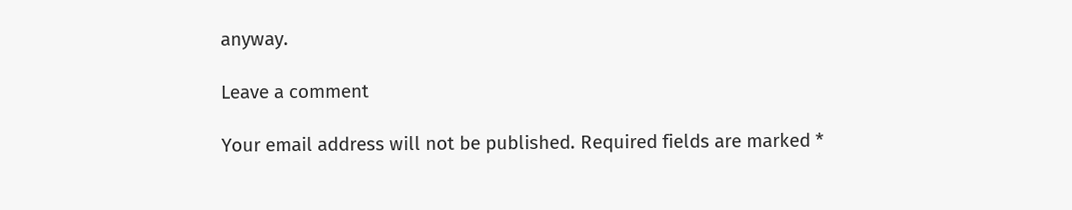anyway.

Leave a comment

Your email address will not be published. Required fields are marked *